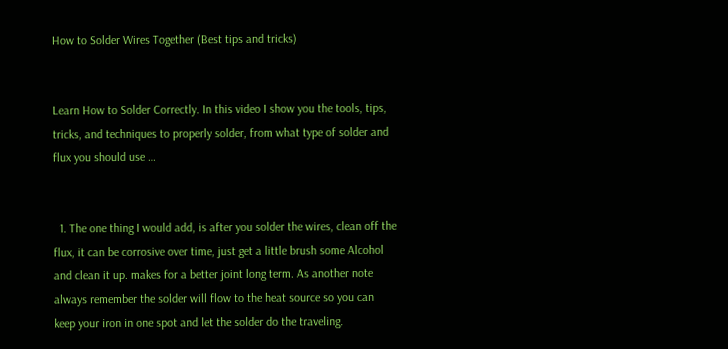How to Solder Wires Together (Best tips and tricks)


Learn How to Solder Correctly. In this video I show you the tools, tips, tricks, and techniques to properly solder, from what type of solder and flux you should use …


  1. The one thing I would add, is after you solder the wires, clean off the flux, it can be corrosive over time, just get a little brush some Alcohol and clean it up. makes for a better joint long term. As another note always remember the solder will flow to the heat source so you can keep your iron in one spot and let the solder do the traveling.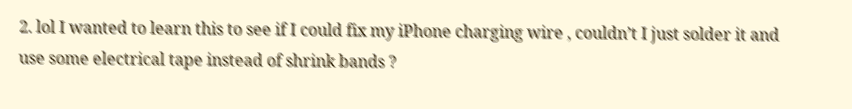2. lol I wanted to learn this to see if I could fix my iPhone charging wire , couldn’t I just solder it and use some electrical tape instead of shrink bands ?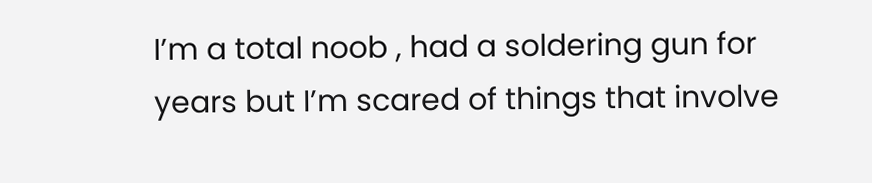I’m a total noob , had a soldering gun for years but I’m scared of things that involve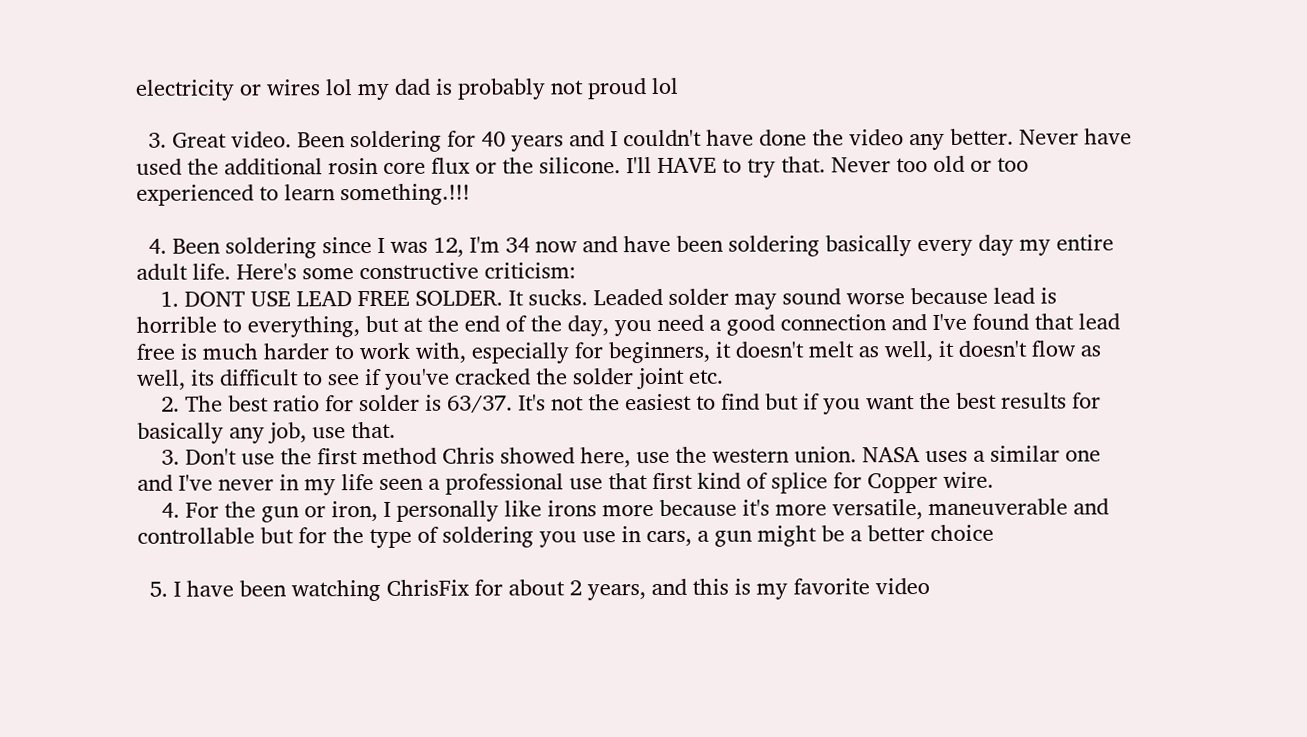electricity or wires lol my dad is probably not proud lol

  3. Great video. Been soldering for 40 years and I couldn't have done the video any better. Never have used the additional rosin core flux or the silicone. I'll HAVE to try that. Never too old or too experienced to learn something.!!!

  4. Been soldering since I was 12, I'm 34 now and have been soldering basically every day my entire adult life. Here's some constructive criticism:
    1. DONT USE LEAD FREE SOLDER. It sucks. Leaded solder may sound worse because lead is horrible to everything, but at the end of the day, you need a good connection and I've found that lead free is much harder to work with, especially for beginners, it doesn't melt as well, it doesn't flow as well, its difficult to see if you've cracked the solder joint etc.
    2. The best ratio for solder is 63/37. It's not the easiest to find but if you want the best results for basically any job, use that.
    3. Don't use the first method Chris showed here, use the western union. NASA uses a similar one and I've never in my life seen a professional use that first kind of splice for Copper wire.
    4. For the gun or iron, I personally like irons more because it's more versatile, maneuverable and controllable but for the type of soldering you use in cars, a gun might be a better choice

  5. I have been watching ChrisFix for about 2 years, and this is my favorite video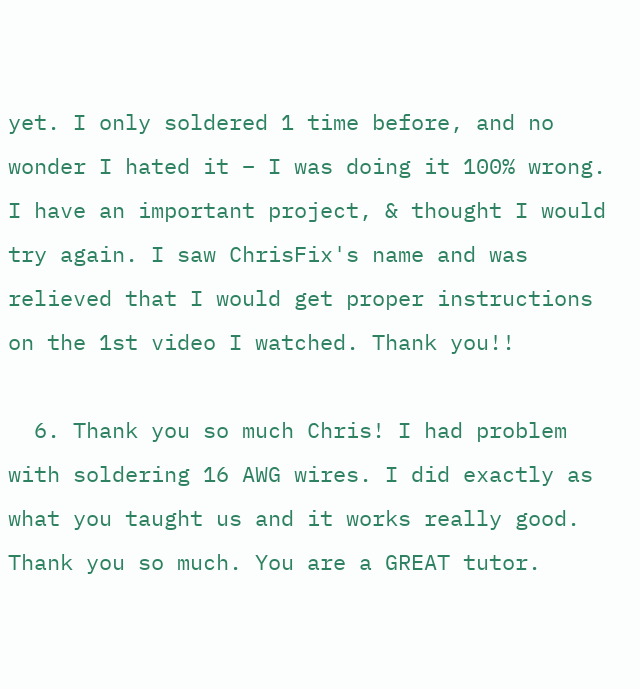yet. I only soldered 1 time before, and no wonder I hated it – I was doing it 100% wrong. I have an important project, & thought I would try again. I saw ChrisFix's name and was relieved that I would get proper instructions on the 1st video I watched. Thank you!!

  6. Thank you so much Chris! I had problem with soldering 16 AWG wires. I did exactly as what you taught us and it works really good. Thank you so much. You are a GREAT tutor.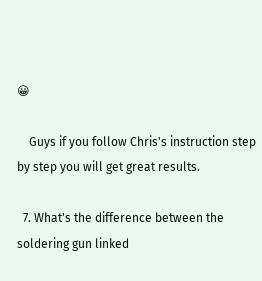😀

    Guys if you follow Chris's instruction step by step you will get great results.

  7. What's the difference between the soldering gun linked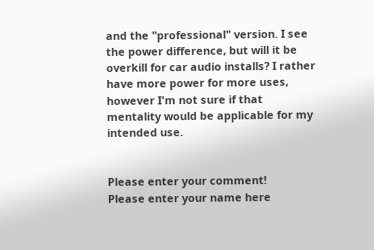and the "professional" version. I see the power difference, but will it be overkill for car audio installs? I rather have more power for more uses, however I'm not sure if that mentality would be applicable for my intended use.


Please enter your comment!
Please enter your name here